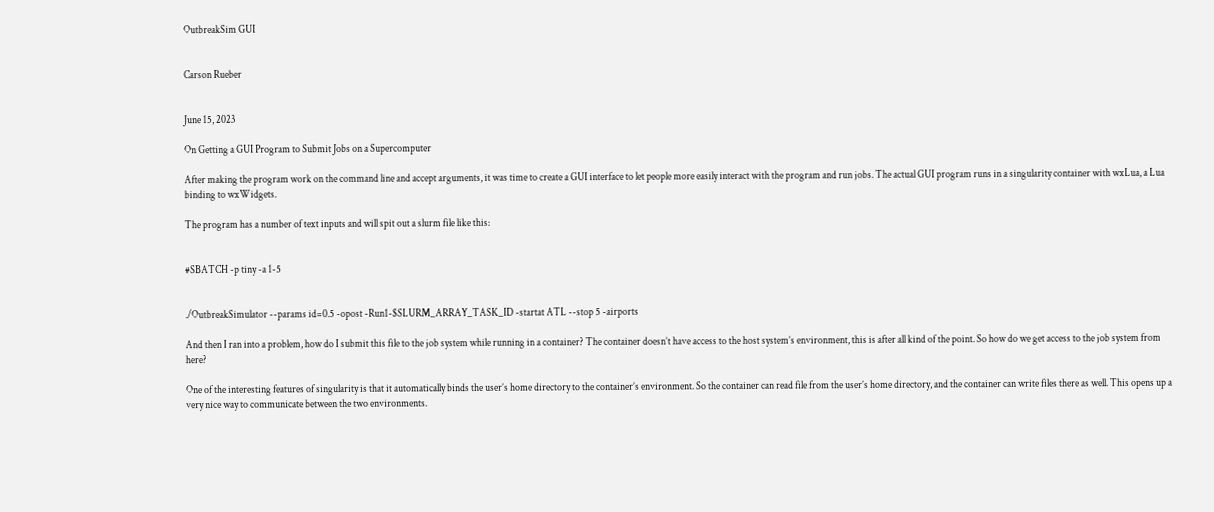OutbreakSim GUI


Carson Rueber


June 15, 2023

On Getting a GUI Program to Submit Jobs on a Supercomputer

After making the program work on the command line and accept arguments, it was time to create a GUI interface to let people more easily interact with the program and run jobs. The actual GUI program runs in a singularity container with wxLua, a Lua binding to wxWidgets.

The program has a number of text inputs and will spit out a slurm file like this:


#SBATCH -p tiny -a 1-5


./OutbreakSimulator --params id=0.5 -opost -Run1-$SLURM_ARRAY_TASK_ID -startat ATL --stop 5 -airports

And then I ran into a problem, how do I submit this file to the job system while running in a container? The container doesn’t have access to the host system’s environment, this is after all kind of the point. So how do we get access to the job system from here?

One of the interesting features of singularity is that it automatically binds the user’s home directory to the container’s environment. So the container can read file from the user’s home directory, and the container can write files there as well. This opens up a very nice way to communicate between the two environments.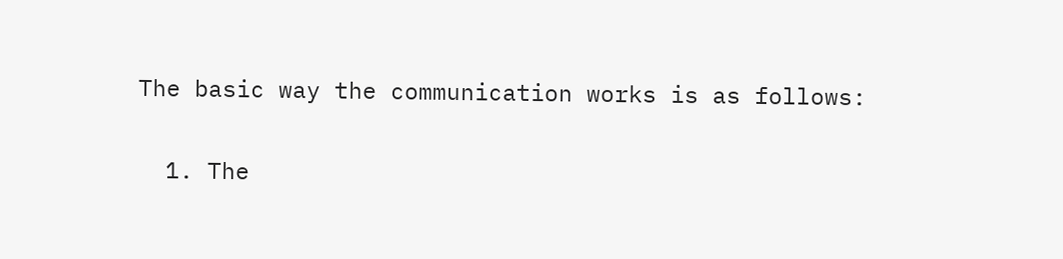The basic way the communication works is as follows:

  1. The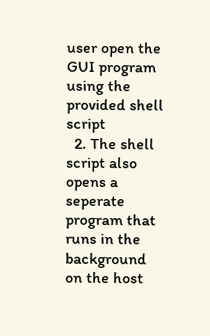user open the GUI program using the provided shell script
  2. The shell script also opens a seperate program that runs in the background on the host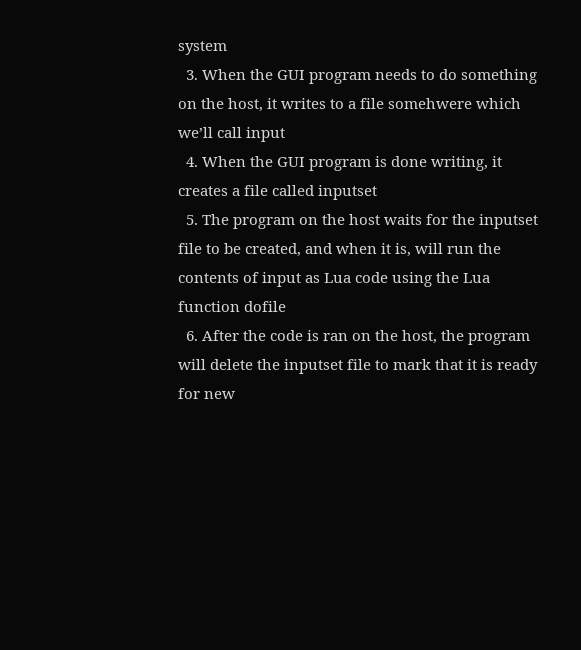system
  3. When the GUI program needs to do something on the host, it writes to a file somehwere which we’ll call input
  4. When the GUI program is done writing, it creates a file called inputset
  5. The program on the host waits for the inputset file to be created, and when it is, will run the contents of input as Lua code using the Lua function dofile
  6. After the code is ran on the host, the program will delete the inputset file to mark that it is ready for new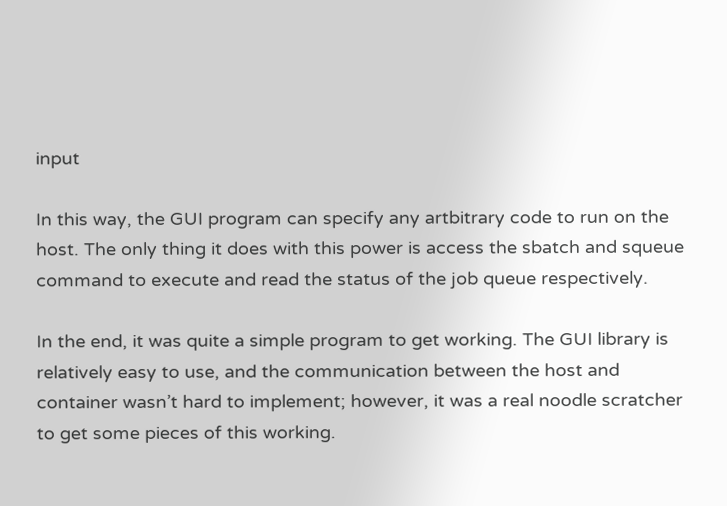input

In this way, the GUI program can specify any artbitrary code to run on the host. The only thing it does with this power is access the sbatch and squeue command to execute and read the status of the job queue respectively.

In the end, it was quite a simple program to get working. The GUI library is relatively easy to use, and the communication between the host and container wasn’t hard to implement; however, it was a real noodle scratcher to get some pieces of this working.